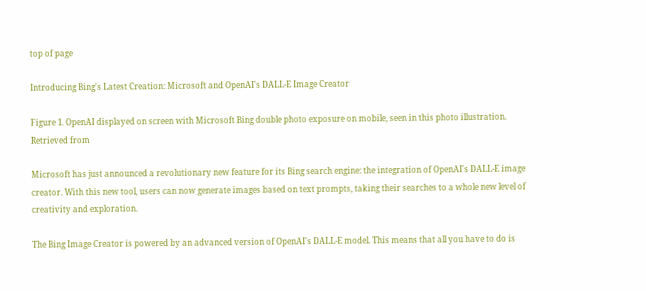top of page

Introducing Bing's Latest Creation: Microsoft and OpenAI's DALL-E Image Creator

Figure 1. OpenAI displayed on screen with Microsoft Bing double photo exposure on mobile, seen in this photo illustration. Retrieved from

Microsoft has just announced a revolutionary new feature for its Bing search engine: the integration of OpenAI's DALL-E image creator. With this new tool, users can now generate images based on text prompts, taking their searches to a whole new level of creativity and exploration.

The Bing Image Creator is powered by an advanced version of OpenAI's DALL-E model. This means that all you have to do is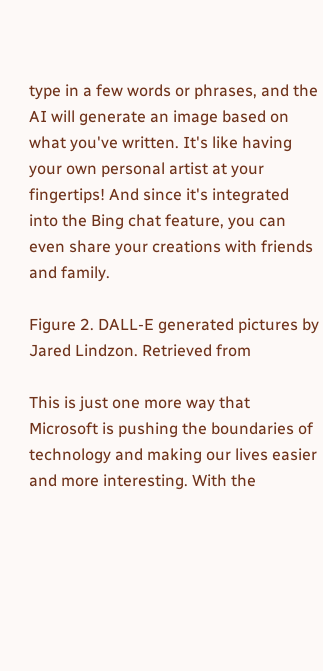type in a few words or phrases, and the AI will generate an image based on what you've written. It's like having your own personal artist at your fingertips! And since it's integrated into the Bing chat feature, you can even share your creations with friends and family.

Figure 2. DALL-E generated pictures by Jared Lindzon. Retrieved from

This is just one more way that Microsoft is pushing the boundaries of technology and making our lives easier and more interesting. With the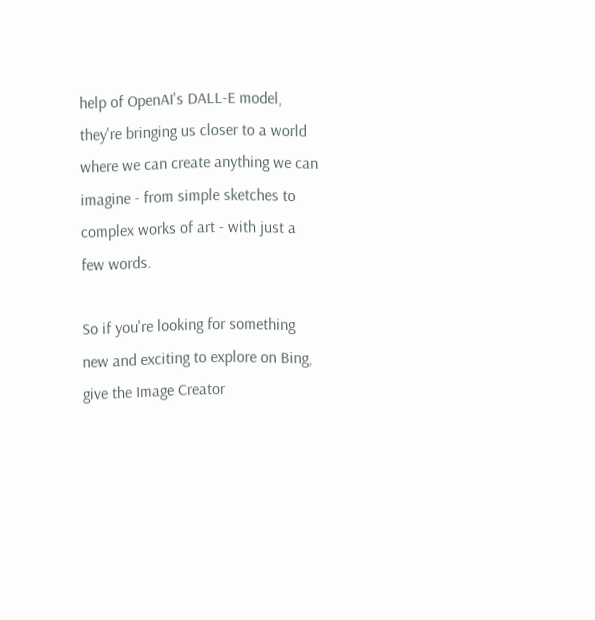help of OpenAI's DALL-E model, they're bringing us closer to a world where we can create anything we can imagine - from simple sketches to complex works of art - with just a few words.

So if you're looking for something new and exciting to explore on Bing, give the Image Creator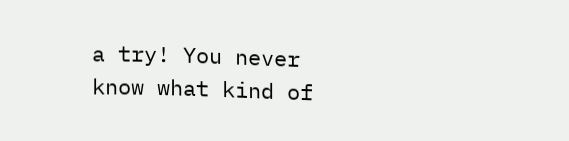a try! You never know what kind of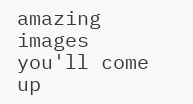amazing images you'll come up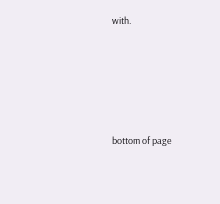with.





bottom of page